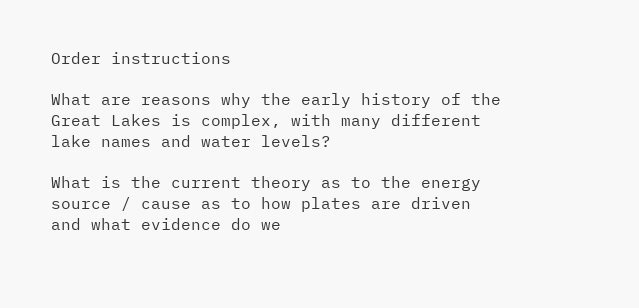Order instructions

What are reasons why the early history of the Great Lakes is complex, with many different lake names and water levels?

What is the current theory as to the energy source / cause as to how plates are driven and what evidence do we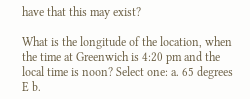have that this may exist?

What is the longitude of the location, when the time at Greenwich is 4:20 pm and the local time is noon? Select one: a. 65 degrees E b.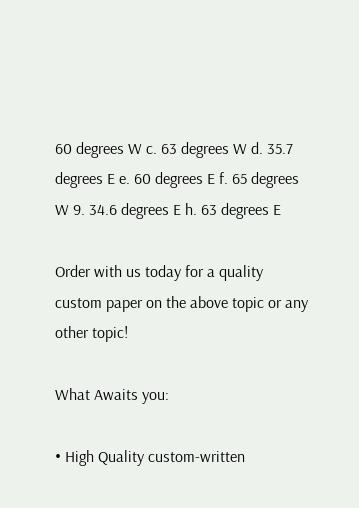60 degrees W c. 63 degrees W d. 35.7 degrees E e. 60 degrees E f. 65 degrees W 9. 34.6 degrees E h. 63 degrees E

Order with us today for a quality custom paper on the above topic or any other topic!

What Awaits you:

• High Quality custom-written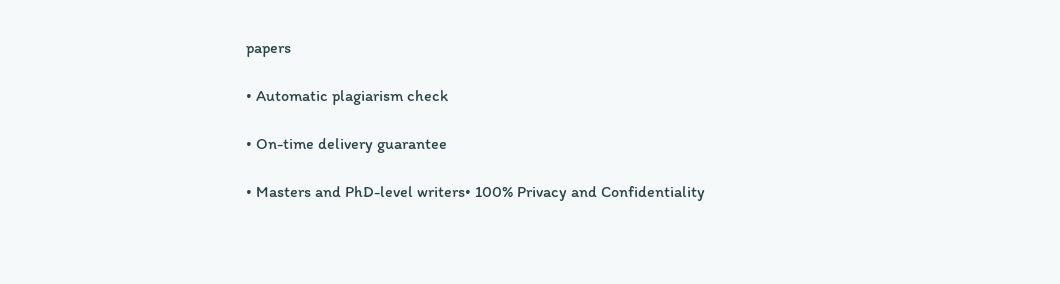papers

• Automatic plagiarism check

• On-time delivery guarantee

• Masters and PhD-level writers• 100% Privacy and Confidentiality